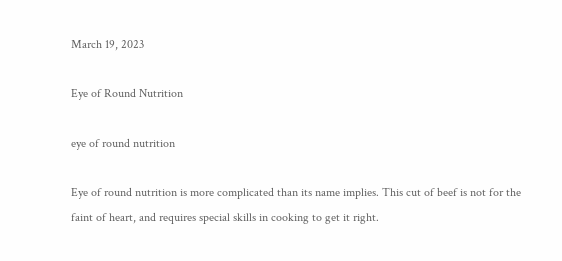March 19, 2023

Eye of Round Nutrition

eye of round nutrition

Eye of round nutrition is more complicated than its name implies. This cut of beef is not for the faint of heart, and requires special skills in cooking to get it right.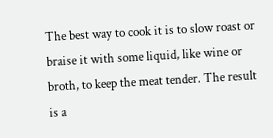The best way to cook it is to slow roast or braise it with some liquid, like wine or broth, to keep the meat tender. The result is a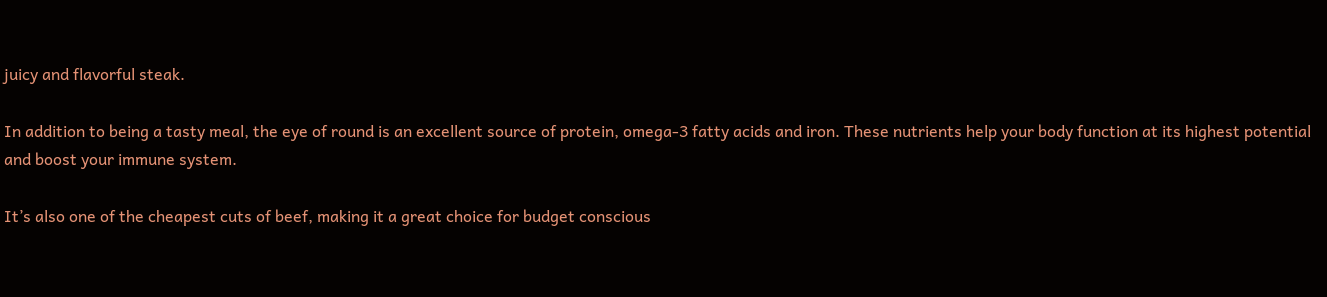juicy and flavorful steak.

In addition to being a tasty meal, the eye of round is an excellent source of protein, omega-3 fatty acids and iron. These nutrients help your body function at its highest potential and boost your immune system.

It’s also one of the cheapest cuts of beef, making it a great choice for budget conscious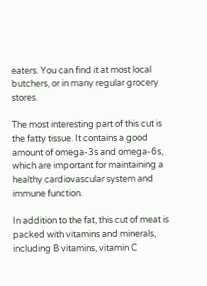eaters. You can find it at most local butchers, or in many regular grocery stores.

The most interesting part of this cut is the fatty tissue. It contains a good amount of omega-3s and omega-6s, which are important for maintaining a healthy cardiovascular system and immune function.

In addition to the fat, this cut of meat is packed with vitamins and minerals, including B vitamins, vitamin C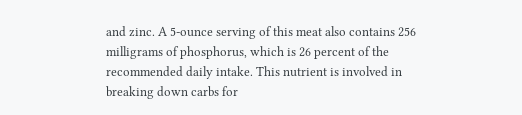and zinc. A 5-ounce serving of this meat also contains 256 milligrams of phosphorus, which is 26 percent of the recommended daily intake. This nutrient is involved in breaking down carbs for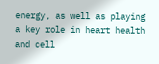energy, as well as playing a key role in heart health and cell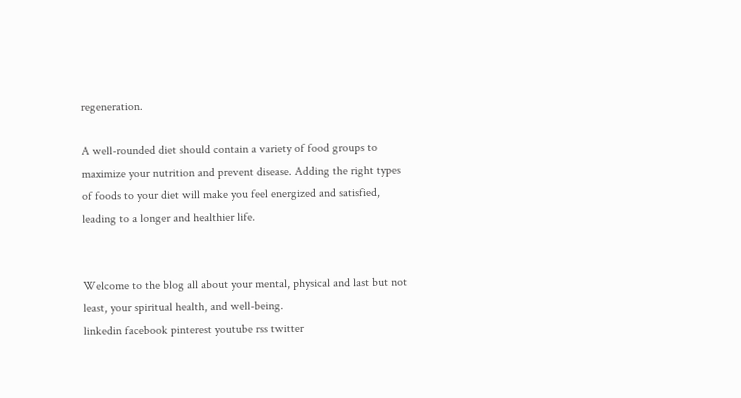regeneration.

A well-rounded diet should contain a variety of food groups to maximize your nutrition and prevent disease. Adding the right types of foods to your diet will make you feel energized and satisfied, leading to a longer and healthier life.


Welcome to the blog all about your mental, physical and last but not least, your spiritual health, and well-being.
linkedin facebook pinterest youtube rss twitter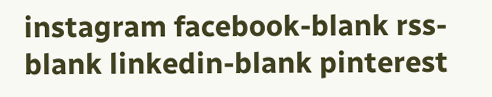instagram facebook-blank rss-blank linkedin-blank pinterest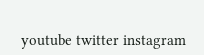youtube twitter instagram